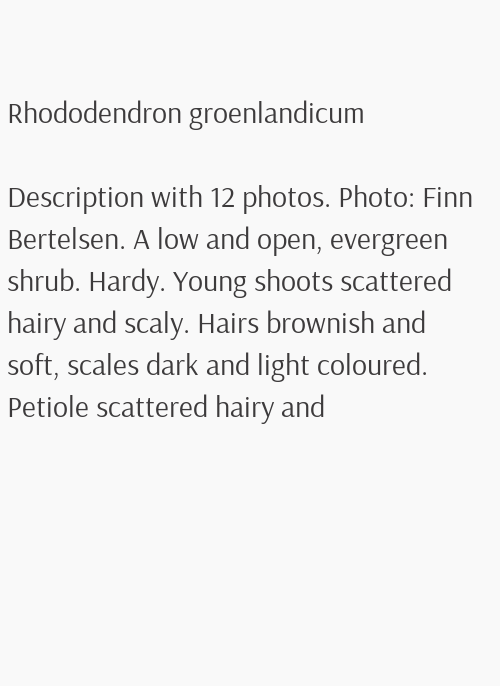Rhododendron groenlandicum

Description with 12 photos. Photo: Finn Bertelsen. A low and open, evergreen shrub. Hardy. Young shoots scattered hairy and scaly. Hairs brownish and soft, scales dark and light coloured. Petiole scattered hairy and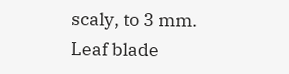scaly, to 3 mm. Leaf blade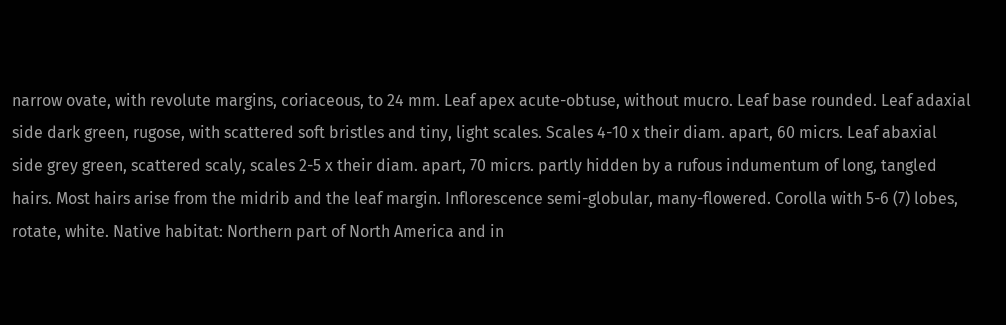narrow ovate, with revolute margins, coriaceous, to 24 mm. Leaf apex acute-obtuse, without mucro. Leaf base rounded. Leaf adaxial side dark green, rugose, with scattered soft bristles and tiny, light scales. Scales 4-10 x their diam. apart, 60 micrs. Leaf abaxial side grey green, scattered scaly, scales 2-5 x their diam. apart, 70 micrs. partly hidden by a rufous indumentum of long, tangled hairs. Most hairs arise from the midrib and the leaf margin. Inflorescence semi-globular, many-flowered. Corolla with 5-6 (7) lobes, rotate, white. Native habitat: Northern part of North America and in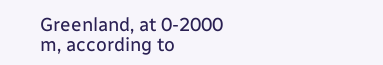Greenland, at 0-2000 m, according to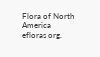Flora of North America efloras org.